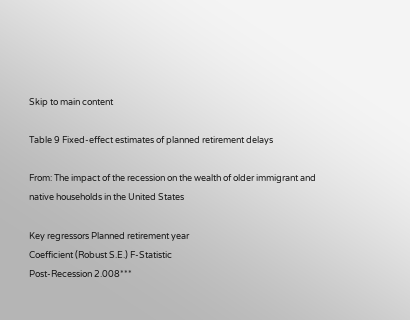Skip to main content

Table 9 Fixed-effect estimates of planned retirement delays

From: The impact of the recession on the wealth of older immigrant and native households in the United States

Key regressors Planned retirement year
Coefficient (Robust S.E.) F-Statistic
Post-Recession 2.008***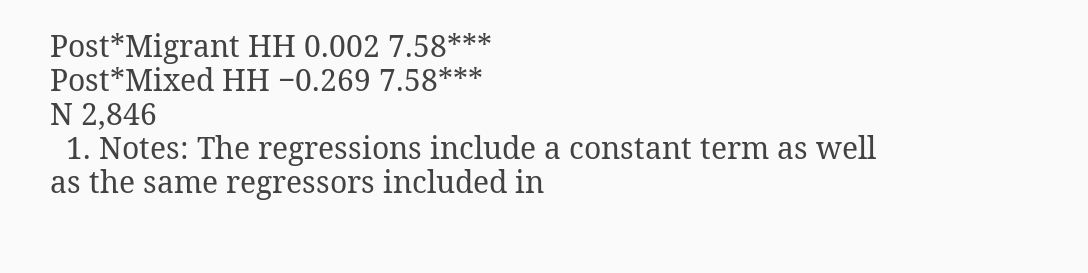Post*Migrant HH 0.002 7.58***
Post*Mixed HH −0.269 7.58***
N 2,846
  1. Notes: The regressions include a constant term as well as the same regressors included in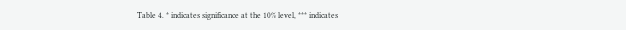Table 4. * indicates significance at the 10% level, *** indicates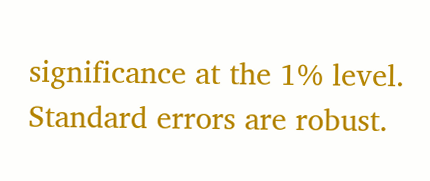significance at the 1% level. Standard errors are robust.